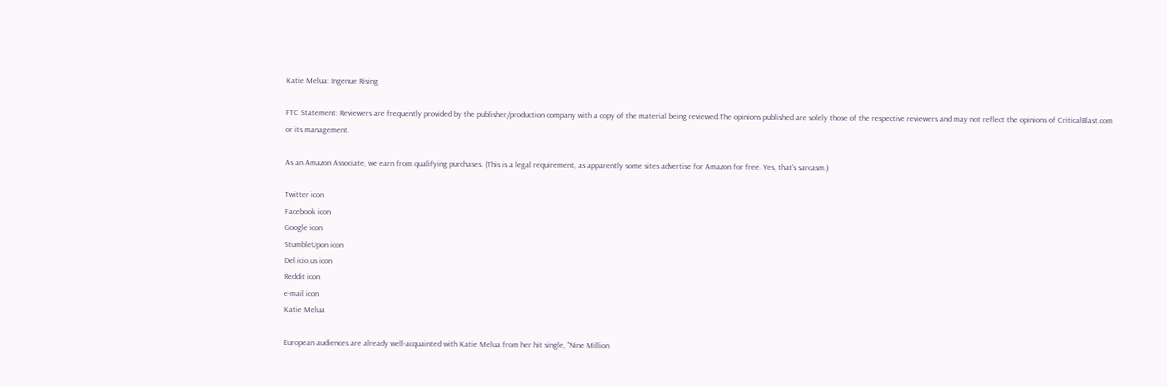Katie Melua: Ingenue Rising

FTC Statement: Reviewers are frequently provided by the publisher/production company with a copy of the material being reviewed.The opinions published are solely those of the respective reviewers and may not reflect the opinions of CriticalBlast.com or its management.

As an Amazon Associate, we earn from qualifying purchases. (This is a legal requirement, as apparently some sites advertise for Amazon for free. Yes, that's sarcasm.)

Twitter icon
Facebook icon
Google icon
StumbleUpon icon
Del.icio.us icon
Reddit icon
e-mail icon
Katie Melua

European audiences are already well-acquainted with Katie Melua from her hit single, "Nine Million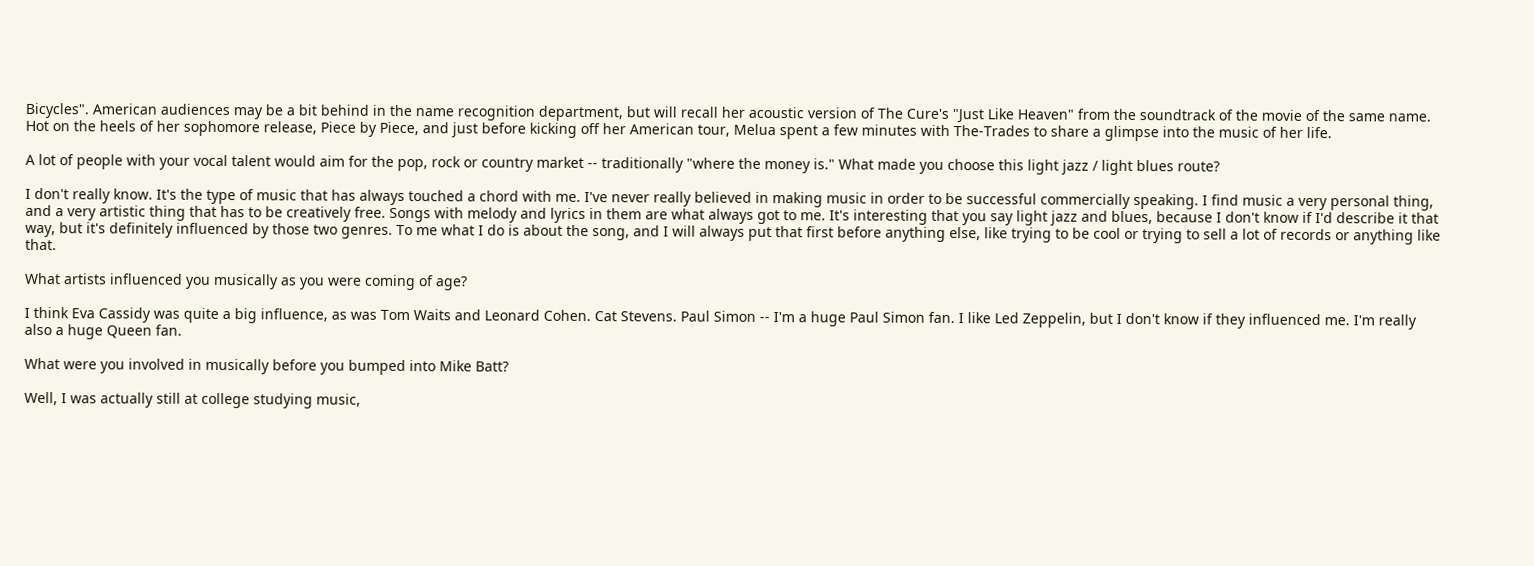Bicycles". American audiences may be a bit behind in the name recognition department, but will recall her acoustic version of The Cure's "Just Like Heaven" from the soundtrack of the movie of the same name. Hot on the heels of her sophomore release, Piece by Piece, and just before kicking off her American tour, Melua spent a few minutes with The-Trades to share a glimpse into the music of her life.

A lot of people with your vocal talent would aim for the pop, rock or country market -- traditionally "where the money is." What made you choose this light jazz / light blues route?

I don't really know. It's the type of music that has always touched a chord with me. I've never really believed in making music in order to be successful commercially speaking. I find music a very personal thing, and a very artistic thing that has to be creatively free. Songs with melody and lyrics in them are what always got to me. It's interesting that you say light jazz and blues, because I don't know if I'd describe it that way, but it's definitely influenced by those two genres. To me what I do is about the song, and I will always put that first before anything else, like trying to be cool or trying to sell a lot of records or anything like that.

What artists influenced you musically as you were coming of age?

I think Eva Cassidy was quite a big influence, as was Tom Waits and Leonard Cohen. Cat Stevens. Paul Simon -- I'm a huge Paul Simon fan. I like Led Zeppelin, but I don't know if they influenced me. I'm really also a huge Queen fan.

What were you involved in musically before you bumped into Mike Batt?

Well, I was actually still at college studying music,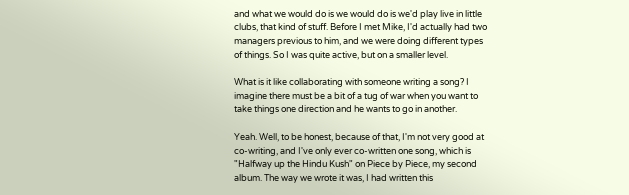and what we would do is we would do is we'd play live in little clubs, that kind of stuff. Before I met Mike, I'd actually had two managers previous to him, and we were doing different types of things. So I was quite active, but on a smaller level.

What is it like collaborating with someone writing a song? I imagine there must be a bit of a tug of war when you want to take things one direction and he wants to go in another.

Yeah. Well, to be honest, because of that, I'm not very good at co-writing, and I've only ever co-written one song, which is "Halfway up the Hindu Kush" on Piece by Piece, my second album. The way we wrote it was, I had written this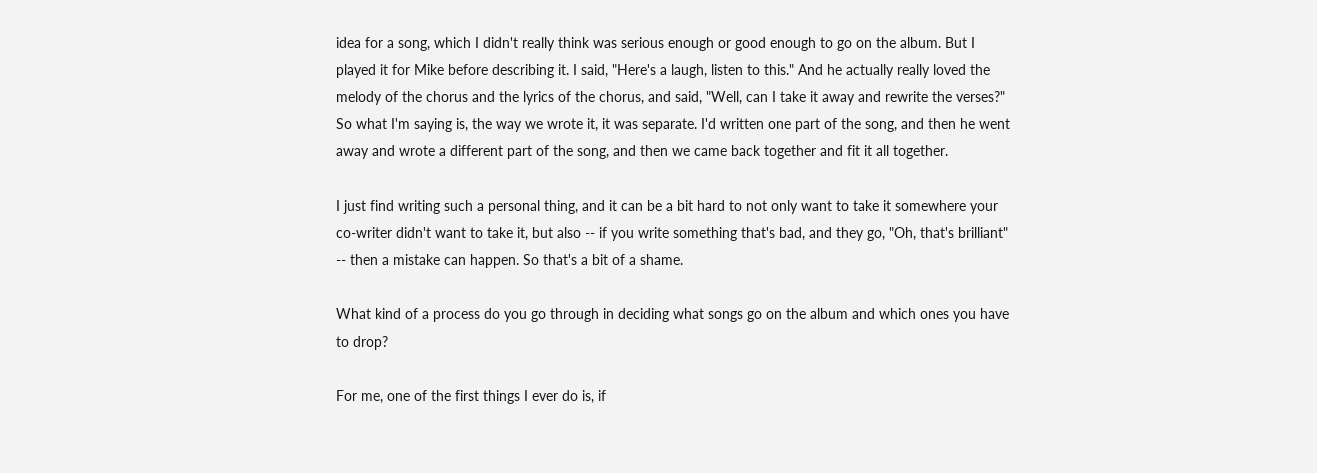idea for a song, which I didn't really think was serious enough or good enough to go on the album. But I played it for Mike before describing it. I said, "Here's a laugh, listen to this." And he actually really loved the melody of the chorus and the lyrics of the chorus, and said, "Well, can I take it away and rewrite the verses?" So what I'm saying is, the way we wrote it, it was separate. I'd written one part of the song, and then he went away and wrote a different part of the song, and then we came back together and fit it all together.

I just find writing such a personal thing, and it can be a bit hard to not only want to take it somewhere your co-writer didn't want to take it, but also -- if you write something that's bad, and they go, "Oh, that's brilliant" -- then a mistake can happen. So that's a bit of a shame.

What kind of a process do you go through in deciding what songs go on the album and which ones you have to drop?

For me, one of the first things I ever do is, if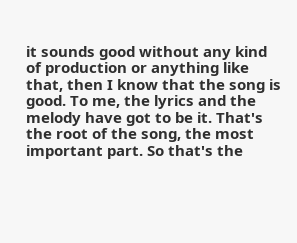it sounds good without any kind of production or anything like that, then I know that the song is good. To me, the lyrics and the melody have got to be it. That's the root of the song, the most important part. So that's the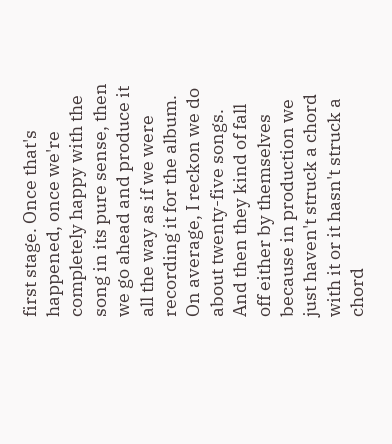first stage. Once that's happened, once we're completely happy with the song in its pure sense, then we go ahead and produce it all the way as if we were recording it for the album. On average, I reckon we do about twenty-five songs. And then they kind of fall off either by themselves because in production we just haven't struck a chord with it or it hasn't struck a chord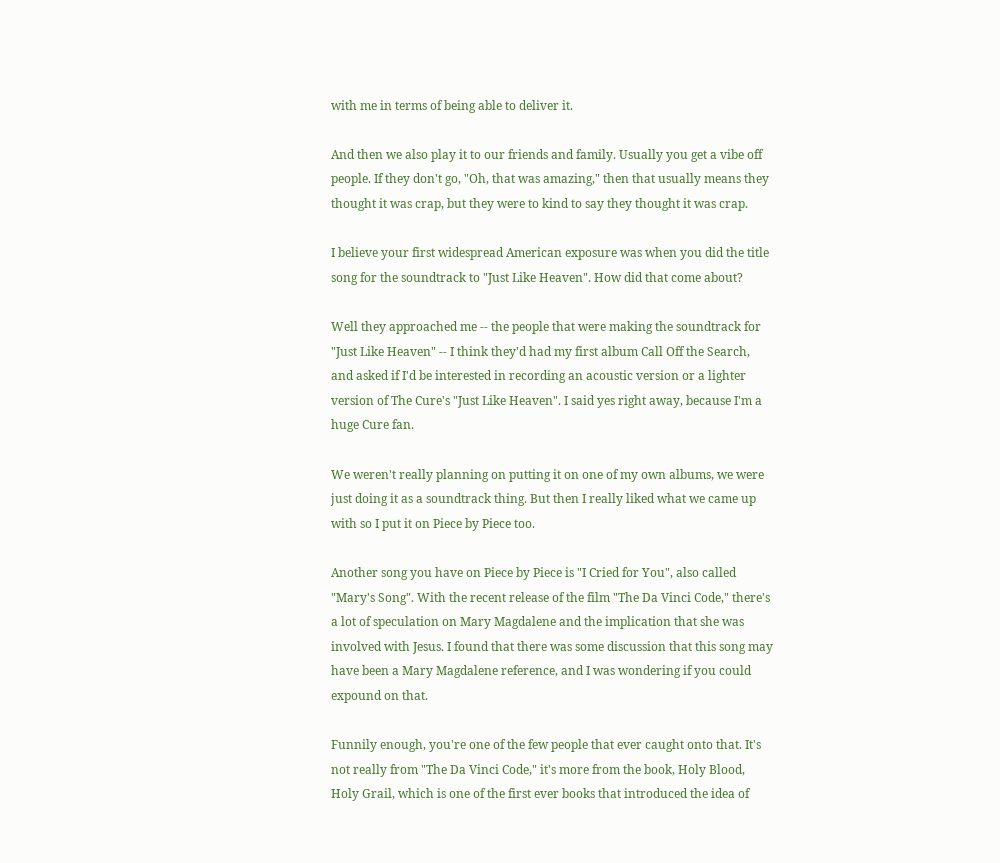with me in terms of being able to deliver it.

And then we also play it to our friends and family. Usually you get a vibe off people. If they don't go, "Oh, that was amazing," then that usually means they thought it was crap, but they were to kind to say they thought it was crap.

I believe your first widespread American exposure was when you did the title song for the soundtrack to "Just Like Heaven". How did that come about?

Well they approached me -- the people that were making the soundtrack for "Just Like Heaven" -- I think they'd had my first album Call Off the Search, and asked if I'd be interested in recording an acoustic version or a lighter version of The Cure's "Just Like Heaven". I said yes right away, because I'm a huge Cure fan.

We weren't really planning on putting it on one of my own albums, we were just doing it as a soundtrack thing. But then I really liked what we came up with so I put it on Piece by Piece too.

Another song you have on Piece by Piece is "I Cried for You", also called "Mary's Song". With the recent release of the film "The Da Vinci Code," there's a lot of speculation on Mary Magdalene and the implication that she was involved with Jesus. I found that there was some discussion that this song may have been a Mary Magdalene reference, and I was wondering if you could expound on that.

Funnily enough, you're one of the few people that ever caught onto that. It's not really from "The Da Vinci Code," it's more from the book, Holy Blood, Holy Grail, which is one of the first ever books that introduced the idea of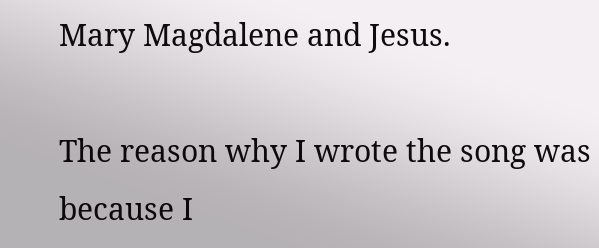Mary Magdalene and Jesus.

The reason why I wrote the song was because I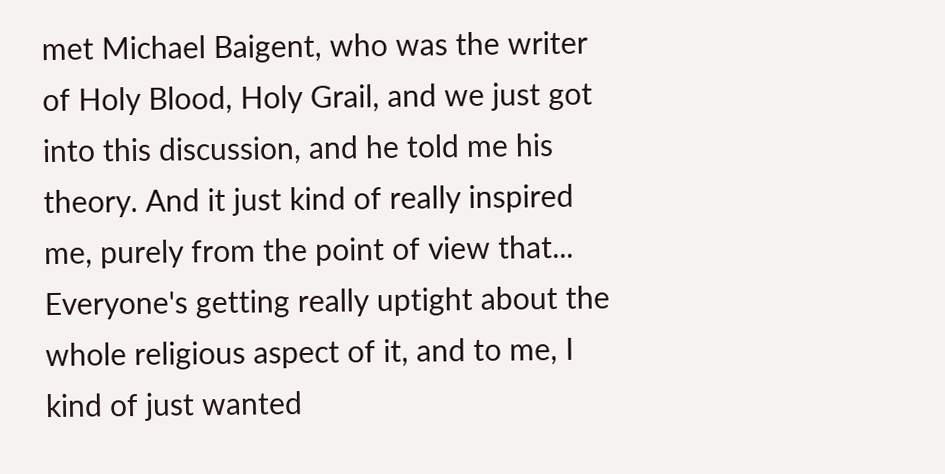met Michael Baigent, who was the writer of Holy Blood, Holy Grail, and we just got into this discussion, and he told me his theory. And it just kind of really inspired me, purely from the point of view that... Everyone's getting really uptight about the whole religious aspect of it, and to me, I kind of just wanted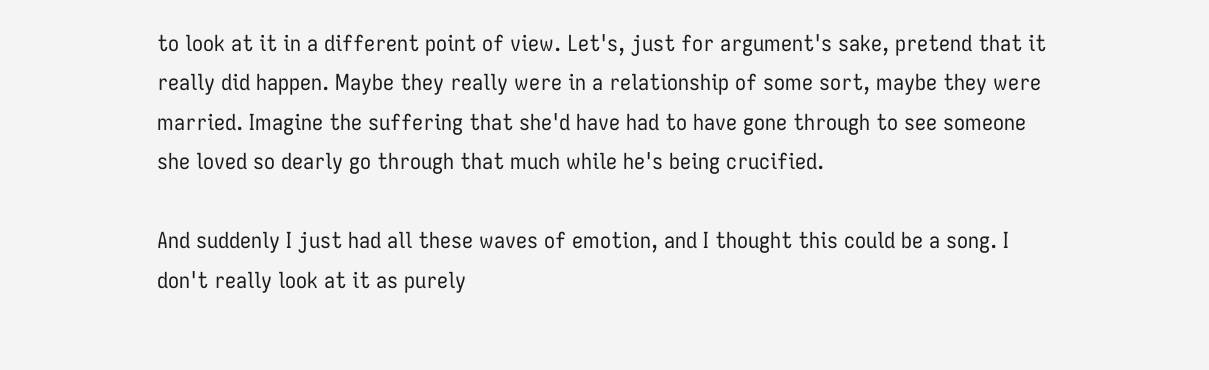to look at it in a different point of view. Let's, just for argument's sake, pretend that it really did happen. Maybe they really were in a relationship of some sort, maybe they were married. Imagine the suffering that she'd have had to have gone through to see someone she loved so dearly go through that much while he's being crucified.

And suddenly I just had all these waves of emotion, and I thought this could be a song. I don't really look at it as purely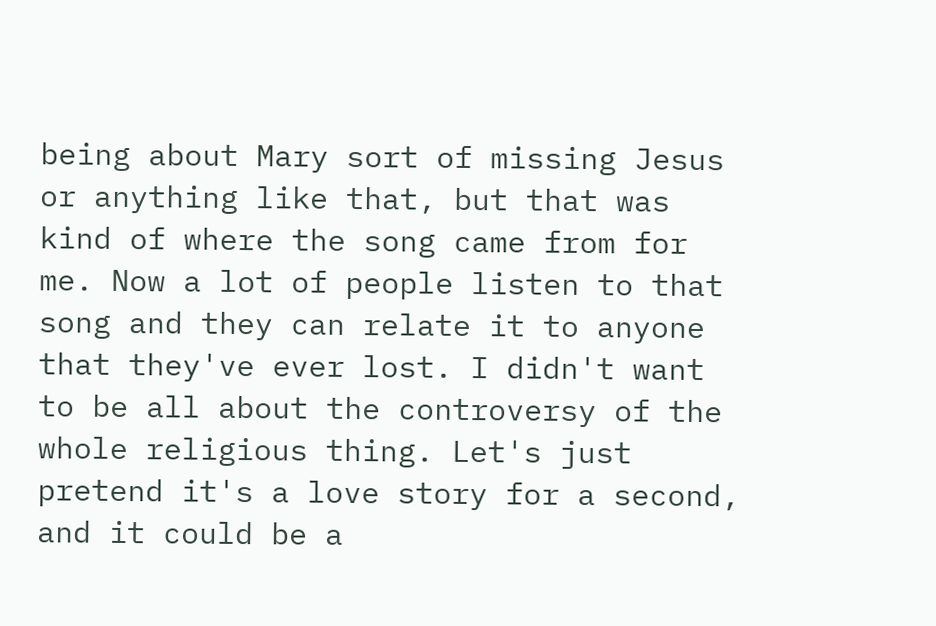being about Mary sort of missing Jesus or anything like that, but that was kind of where the song came from for me. Now a lot of people listen to that song and they can relate it to anyone that they've ever lost. I didn't want to be all about the controversy of the whole religious thing. Let's just pretend it's a love story for a second, and it could be a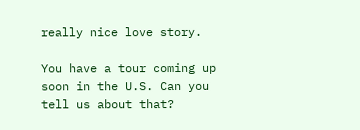really nice love story.

You have a tour coming up soon in the U.S. Can you tell us about that?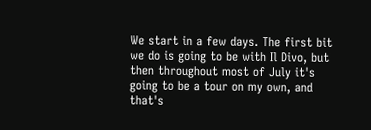We start in a few days. The first bit we do is going to be with Il Divo, but then throughout most of July it's going to be a tour on my own, and that's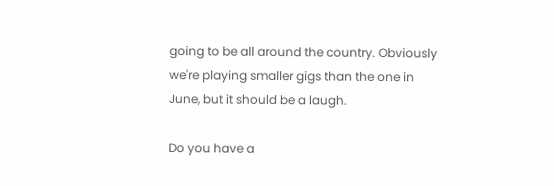going to be all around the country. Obviously we're playing smaller gigs than the one in June, but it should be a laugh.

Do you have a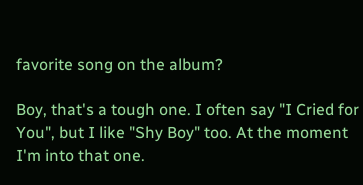favorite song on the album?

Boy, that's a tough one. I often say "I Cried for You", but I like "Shy Boy" too. At the moment I'm into that one.